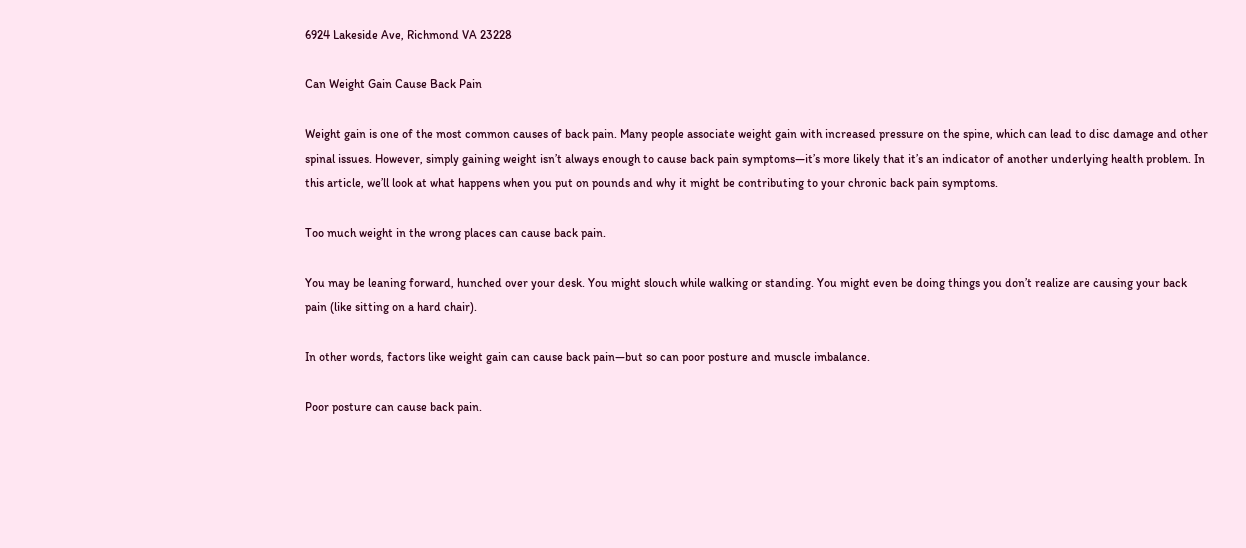6924 Lakeside Ave, Richmond VA 23228

Can Weight Gain Cause Back Pain

Weight gain is one of the most common causes of back pain. Many people associate weight gain with increased pressure on the spine, which can lead to disc damage and other spinal issues. However, simply gaining weight isn’t always enough to cause back pain symptoms—it’s more likely that it’s an indicator of another underlying health problem. In this article, we’ll look at what happens when you put on pounds and why it might be contributing to your chronic back pain symptoms.

Too much weight in the wrong places can cause back pain.

You may be leaning forward, hunched over your desk. You might slouch while walking or standing. You might even be doing things you don’t realize are causing your back pain (like sitting on a hard chair).

In other words, factors like weight gain can cause back pain—but so can poor posture and muscle imbalance.

Poor posture can cause back pain.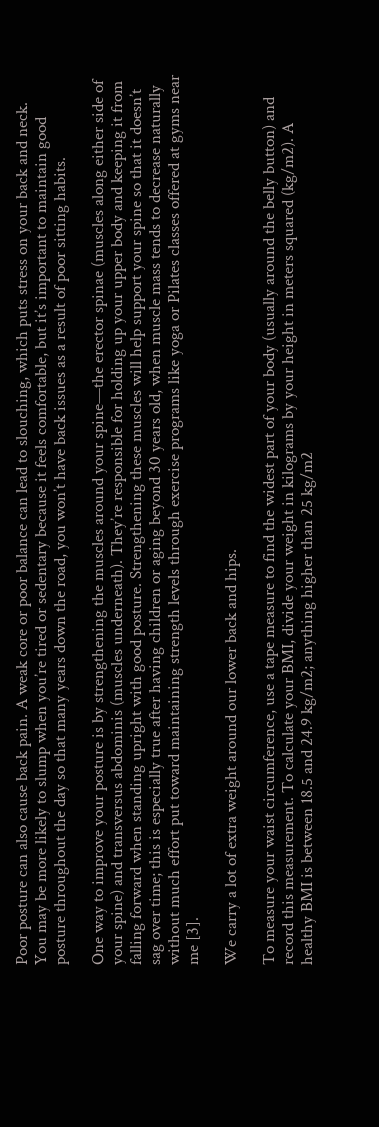Poor posture can also cause back pain. A weak core or poor balance can lead to slouching, which puts stress on your back and neck. You may be more likely to slump when you’re tired or sedentary because it feels comfortable, but it’s important to maintain good posture throughout the day so that many years down the road, you won’t have back issues as a result of poor sitting habits.

One way to improve your posture is by strengthening the muscles around your spine—the erector spinae (muscles along either side of your spine) and transversus abdominis (muscles underneath). They’re responsible for holding up your upper body and keeping it from falling forward when standing upright with good posture. Strengthening these muscles will help support your spine so that it doesn’t sag over time; this is especially true after having children or aging beyond 30 years old, when muscle mass tends to decrease naturally without much effort put toward maintaining strength levels through exercise programs like yoga or Pilates classes offered at gyms near me [3].

We carry a lot of extra weight around our lower back and hips.

To measure your waist circumference, use a tape measure to find the widest part of your body (usually around the belly button) and record this measurement. To calculate your BMI, divide your weight in kilograms by your height in meters squared (kg/m2). A healthy BMI is between 18.5 and 24.9 kg/m2; anything higher than 25 kg/m2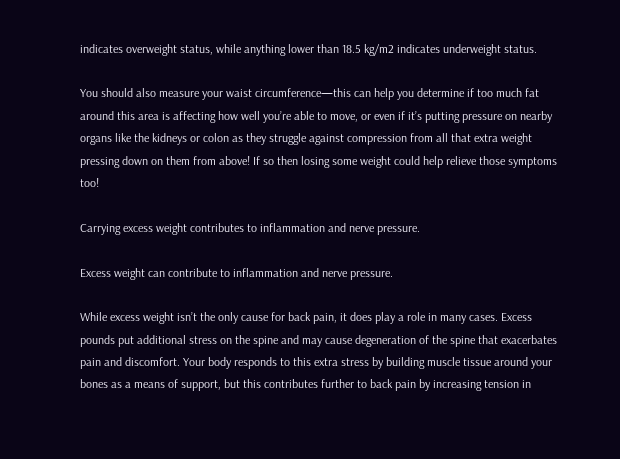indicates overweight status, while anything lower than 18.5 kg/m2 indicates underweight status.

You should also measure your waist circumference—this can help you determine if too much fat around this area is affecting how well you’re able to move, or even if it’s putting pressure on nearby organs like the kidneys or colon as they struggle against compression from all that extra weight pressing down on them from above! If so then losing some weight could help relieve those symptoms too!

Carrying excess weight contributes to inflammation and nerve pressure.

Excess weight can contribute to inflammation and nerve pressure.

While excess weight isn’t the only cause for back pain, it does play a role in many cases. Excess pounds put additional stress on the spine and may cause degeneration of the spine that exacerbates pain and discomfort. Your body responds to this extra stress by building muscle tissue around your bones as a means of support, but this contributes further to back pain by increasing tension in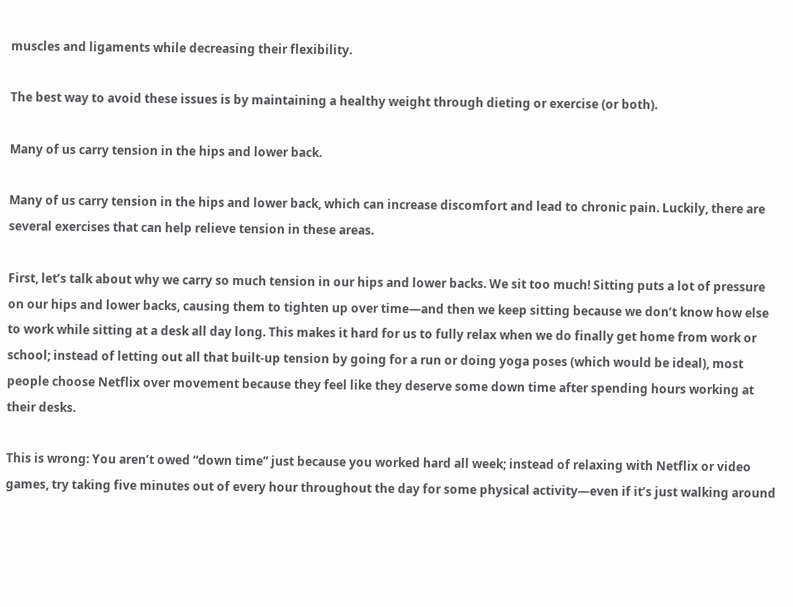muscles and ligaments while decreasing their flexibility.

The best way to avoid these issues is by maintaining a healthy weight through dieting or exercise (or both).

Many of us carry tension in the hips and lower back.

Many of us carry tension in the hips and lower back, which can increase discomfort and lead to chronic pain. Luckily, there are several exercises that can help relieve tension in these areas.

First, let’s talk about why we carry so much tension in our hips and lower backs. We sit too much! Sitting puts a lot of pressure on our hips and lower backs, causing them to tighten up over time—and then we keep sitting because we don’t know how else to work while sitting at a desk all day long. This makes it hard for us to fully relax when we do finally get home from work or school; instead of letting out all that built-up tension by going for a run or doing yoga poses (which would be ideal), most people choose Netflix over movement because they feel like they deserve some down time after spending hours working at their desks.

This is wrong: You aren’t owed “down time” just because you worked hard all week; instead of relaxing with Netflix or video games, try taking five minutes out of every hour throughout the day for some physical activity—even if it’s just walking around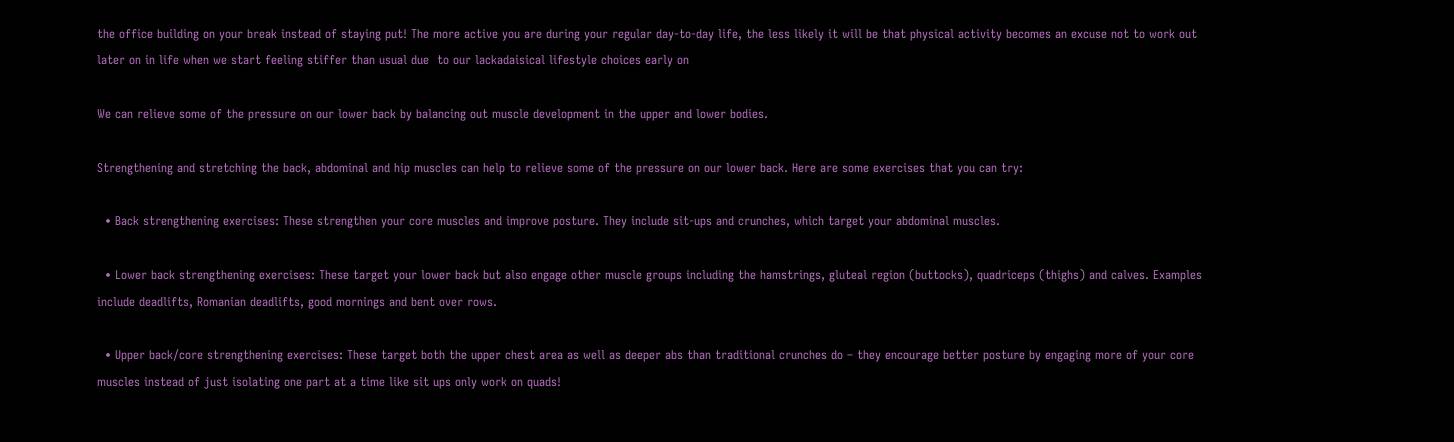the office building on your break instead of staying put! The more active you are during your regular day-to-day life, the less likely it will be that physical activity becomes an excuse not to work out later on in life when we start feeling stiffer than usual due  to our lackadaisical lifestyle choices early on

We can relieve some of the pressure on our lower back by balancing out muscle development in the upper and lower bodies.

Strengthening and stretching the back, abdominal and hip muscles can help to relieve some of the pressure on our lower back. Here are some exercises that you can try:

  • Back strengthening exercises: These strengthen your core muscles and improve posture. They include sit-ups and crunches, which target your abdominal muscles.

  • Lower back strengthening exercises: These target your lower back but also engage other muscle groups including the hamstrings, gluteal region (buttocks), quadriceps (thighs) and calves. Examples include deadlifts, Romanian deadlifts, good mornings and bent over rows.

  • Upper back/core strengthening exercises: These target both the upper chest area as well as deeper abs than traditional crunches do – they encourage better posture by engaging more of your core muscles instead of just isolating one part at a time like sit ups only work on quads!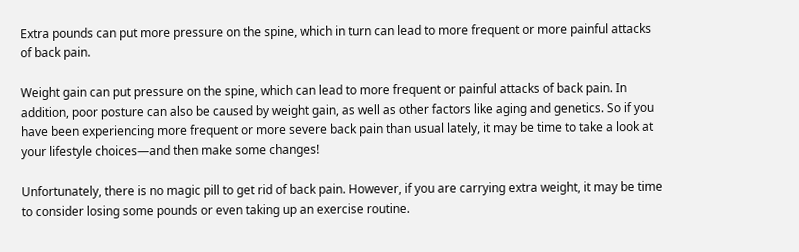Extra pounds can put more pressure on the spine, which in turn can lead to more frequent or more painful attacks of back pain.

Weight gain can put pressure on the spine, which can lead to more frequent or painful attacks of back pain. In addition, poor posture can also be caused by weight gain, as well as other factors like aging and genetics. So if you have been experiencing more frequent or more severe back pain than usual lately, it may be time to take a look at your lifestyle choices—and then make some changes!

Unfortunately, there is no magic pill to get rid of back pain. However, if you are carrying extra weight, it may be time to consider losing some pounds or even taking up an exercise routine.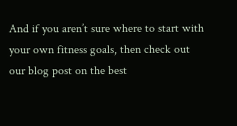And if you aren’t sure where to start with your own fitness goals, then check out our blog post on the best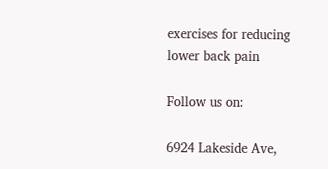exercises for reducing lower back pain

Follow us on:

6924 Lakeside Ave,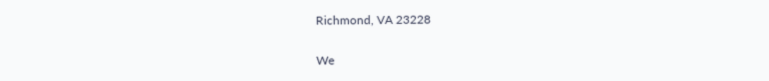Richmond, VA 23228

We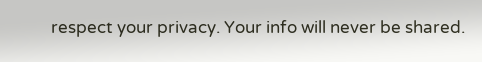respect your privacy. Your info will never be shared.